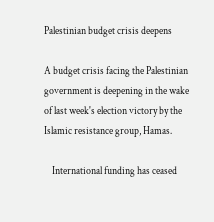Palestinian budget crisis deepens

A budget crisis facing the Palestinian government is deepening in the wake of last week's election victory by the Islamic resistance group, Hamas.

    International funding has ceased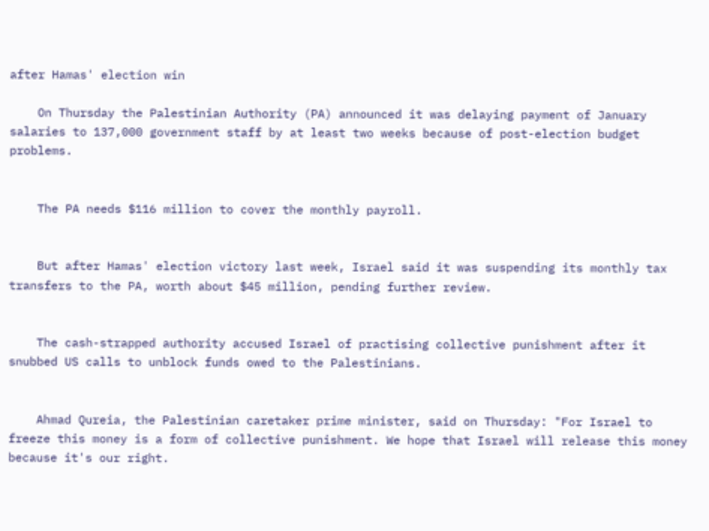after Hamas' election win

    On Thursday the Palestinian Authority (PA) announced it was delaying payment of January salaries to 137,000 government staff by at least two weeks because of post-election budget problems.


    The PA needs $116 million to cover the monthly payroll.


    But after Hamas' election victory last week, Israel said it was suspending its monthly tax transfers to the PA, worth about $45 million, pending further review.


    The cash-strapped authority accused Israel of practising collective punishment after it snubbed US calls to unblock funds owed to the Palestinians.


    Ahmad Qureia, the Palestinian caretaker prime minister, said on Thursday: "For Israel to freeze this money is a form of collective punishment. We hope that Israel will release this money because it's our right.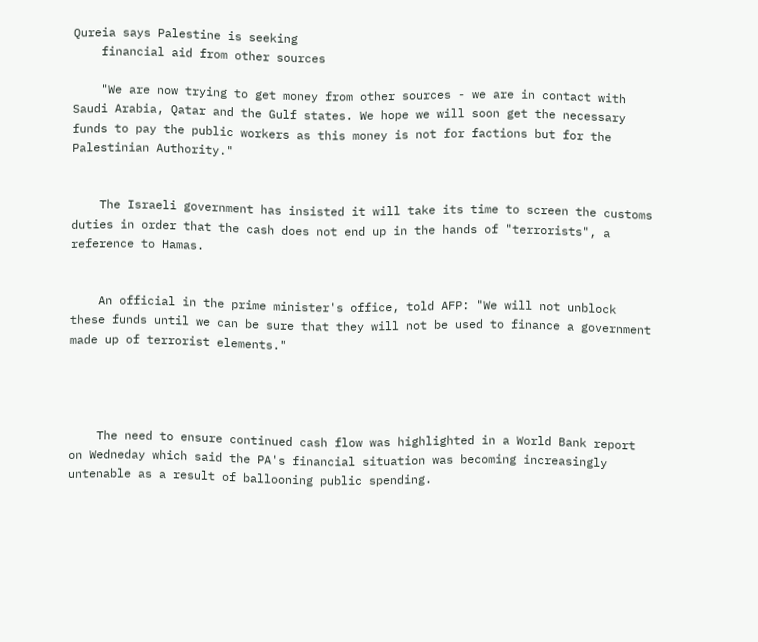Qureia says Palestine is seeking
    financial aid from other sources

    "We are now trying to get money from other sources - we are in contact with Saudi Arabia, Qatar and the Gulf states. We hope we will soon get the necessary funds to pay the public workers as this money is not for factions but for the Palestinian Authority."


    The Israeli government has insisted it will take its time to screen the customs duties in order that the cash does not end up in the hands of "terrorists", a reference to Hamas.


    An official in the prime minister's office, told AFP: "We will not unblock these funds until we can be sure that they will not be used to finance a government made up of terrorist elements."




    The need to ensure continued cash flow was highlighted in a World Bank report on Wedneday which said the PA's financial situation was becoming increasingly untenable as a result of ballooning public spending.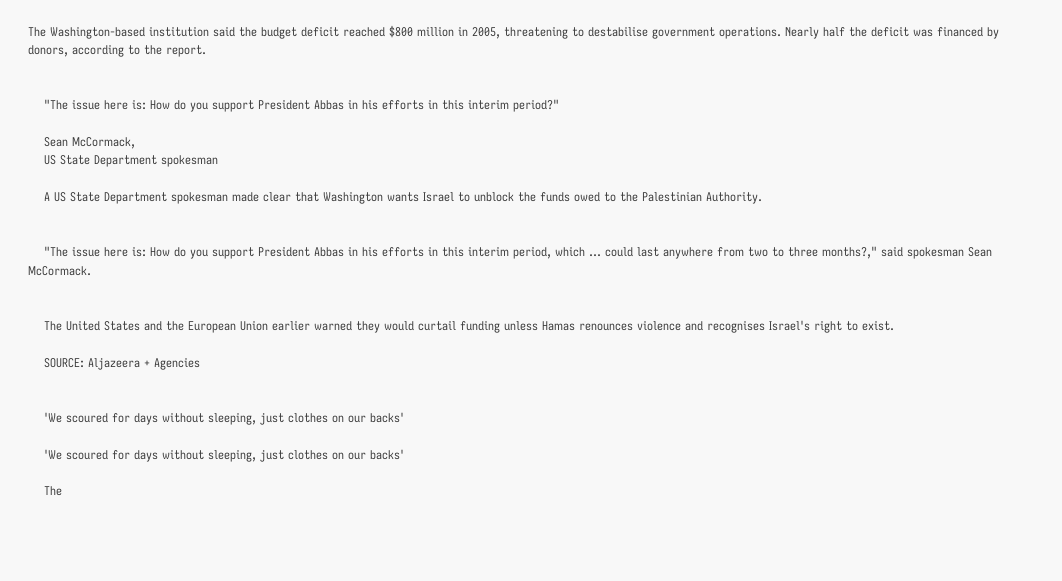The Washington-based institution said the budget deficit reached $800 million in 2005, threatening to destabilise government operations. Nearly half the deficit was financed by donors, according to the report.


    "The issue here is: How do you support President Abbas in his efforts in this interim period?"

    Sean McCormack,
    US State Department spokesman

    A US State Department spokesman made clear that Washington wants Israel to unblock the funds owed to the Palestinian Authority.


    "The issue here is: How do you support President Abbas in his efforts in this interim period, which ... could last anywhere from two to three months?," said spokesman Sean McCormack.


    The United States and the European Union earlier warned they would curtail funding unless Hamas renounces violence and recognises Israel's right to exist.

    SOURCE: Aljazeera + Agencies


    'We scoured for days without sleeping, just clothes on our backs'

    'We scoured for days without sleeping, just clothes on our backs'

    The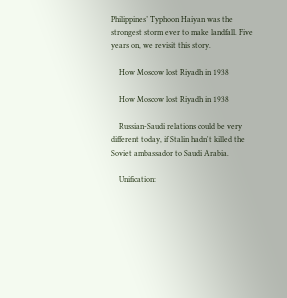Philippines’ Typhoon Haiyan was the strongest storm ever to make landfall. Five years on, we revisit this story.

    How Moscow lost Riyadh in 1938

    How Moscow lost Riyadh in 1938

    Russian-Saudi relations could be very different today, if Stalin hadn't killed the Soviet ambassador to Saudi Arabia.

    Unification: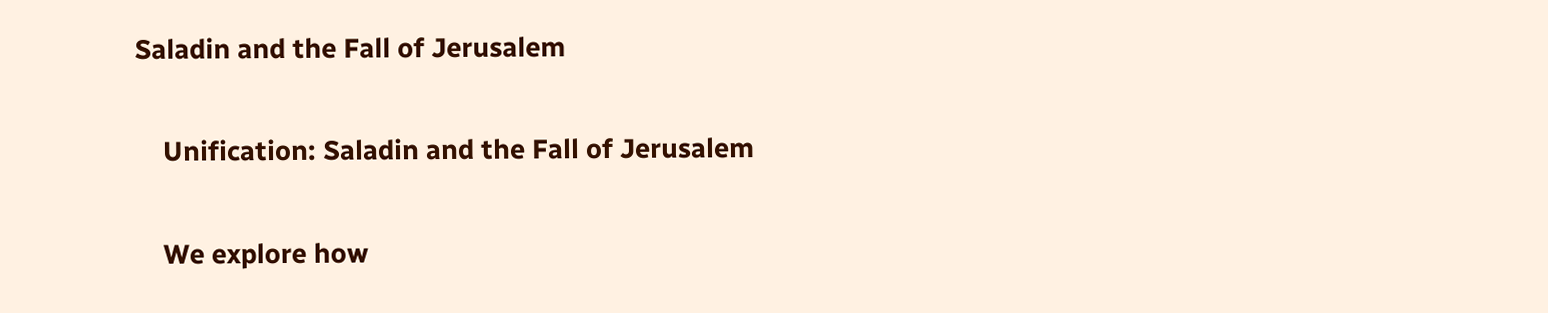Saladin and the Fall of Jerusalem

    Unification: Saladin and the Fall of Jerusalem

    We explore how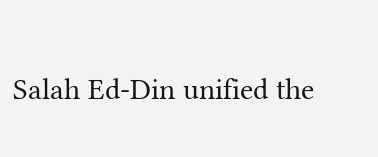Salah Ed-Din unified the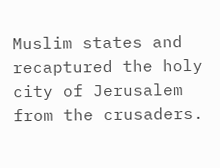Muslim states and recaptured the holy city of Jerusalem from the crusaders.